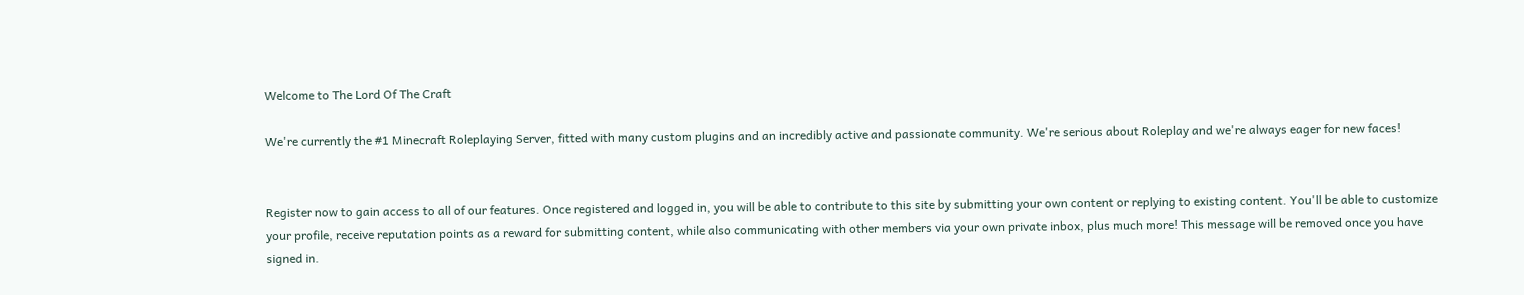Welcome to The Lord Of The Craft

We're currently the #1 Minecraft Roleplaying Server, fitted with many custom plugins and an incredibly active and passionate community. We're serious about Roleplay and we're always eager for new faces!


Register now to gain access to all of our features. Once registered and logged in, you will be able to contribute to this site by submitting your own content or replying to existing content. You'll be able to customize your profile, receive reputation points as a reward for submitting content, while also communicating with other members via your own private inbox, plus much more! This message will be removed once you have signed in.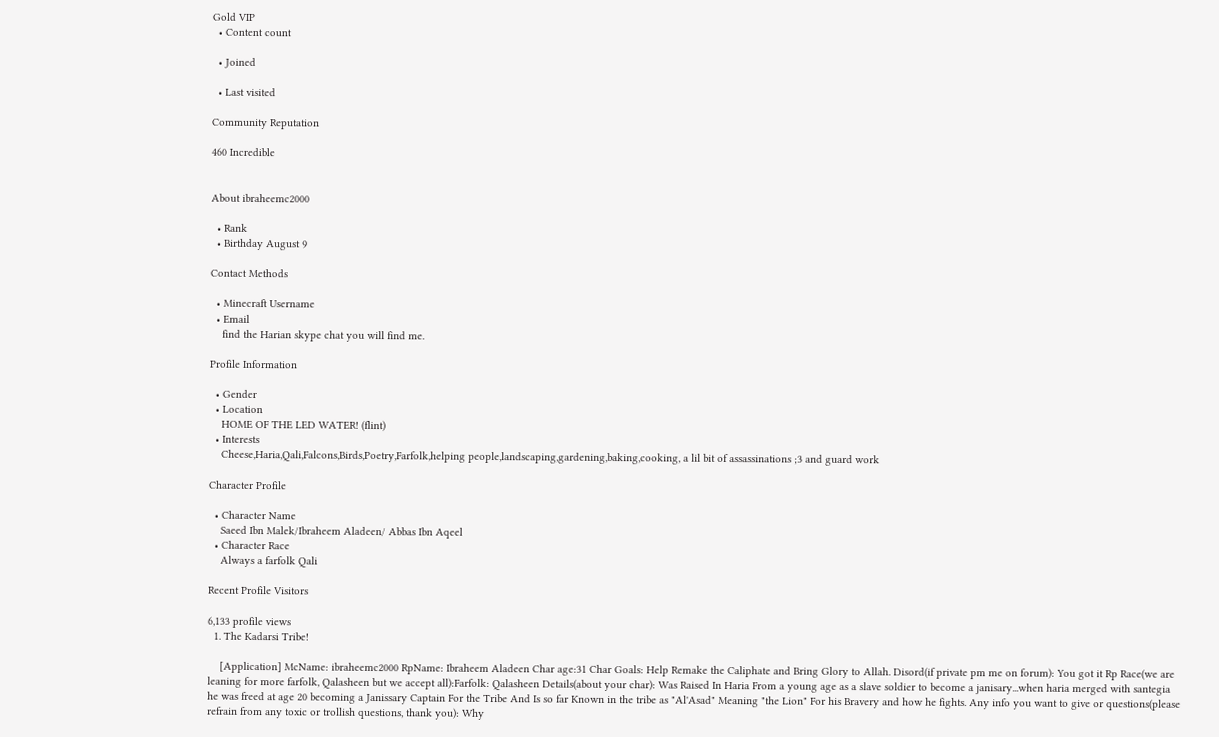Gold VIP
  • Content count

  • Joined

  • Last visited

Community Reputation

460 Incredible


About ibraheemc2000

  • Rank
  • Birthday August 9

Contact Methods

  • Minecraft Username
  • Email
    find the Harian skype chat you will find me.

Profile Information

  • Gender
  • Location
    HOME OF THE LED WATER! (flint)
  • Interests
    Cheese,Haria,Qali,Falcons,Birds,Poetry,Farfolk,helping people,landscaping,gardening,baking,cooking, a lil bit of assassinations ;3 and guard work

Character Profile

  • Character Name
    Saeed Ibn Malek/Ibraheem Aladeen/ Abbas Ibn Aqeel
  • Character Race
    Always a farfolk Qali

Recent Profile Visitors

6,133 profile views
  1. The Kadarsi Tribe!

    [Application] McName: ibraheemc2000 RpName: Ibraheem Aladeen Char age:31 Char Goals: Help Remake the Caliphate and Bring Glory to Allah. Disord(if private pm me on forum): You got it Rp Race(we are leaning for more farfolk, Qalasheen but we accept all):Farfolk: Qalasheen Details(about your char): Was Raised In Haria From a young age as a slave soldier to become a janisary...when haria merged with santegia he was freed at age 20 becoming a Janissary Captain For the Tribe And Is so far Known in the tribe as "Al'Asad" Meaning "the Lion" For his Bravery and how he fights. Any info you want to give or questions(please refrain from any toxic or trollish questions, thank you): Why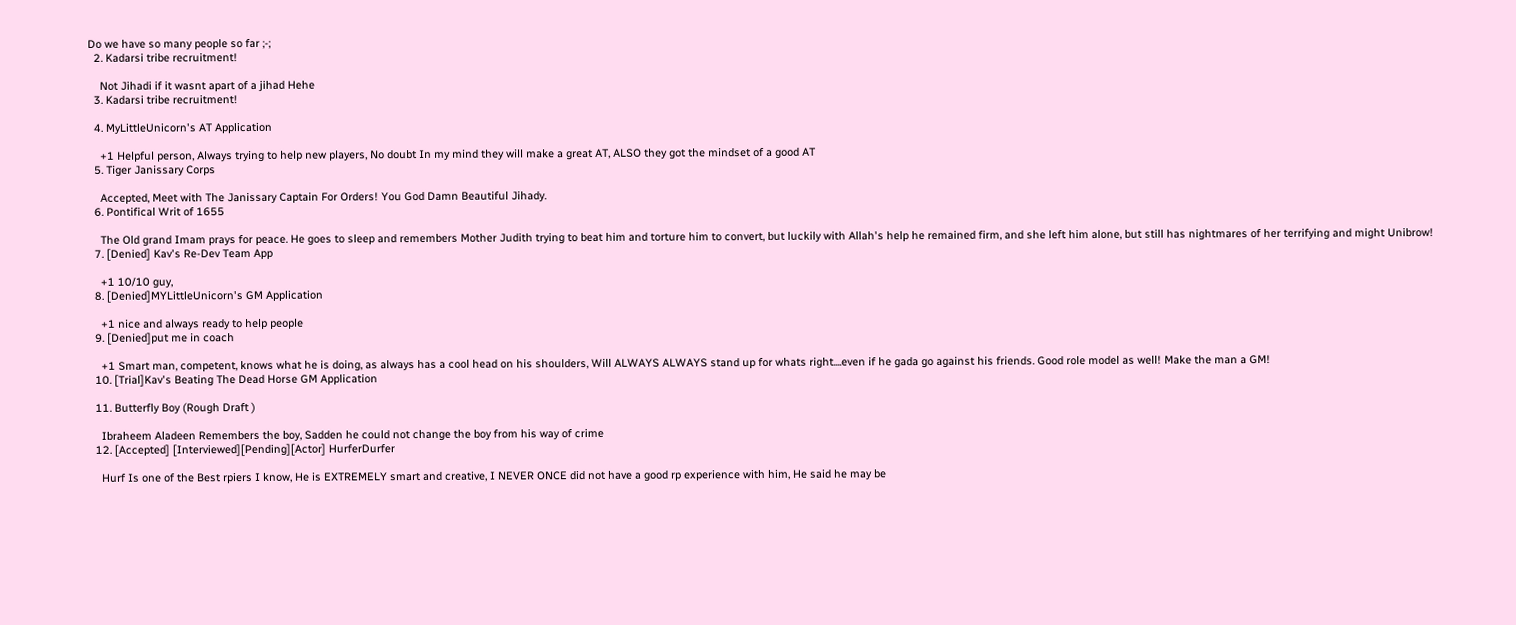Do we have so many people so far ;-;
  2. Kadarsi tribe recruitment!

    Not Jihadi if it wasnt apart of a jihad Hehe
  3. Kadarsi tribe recruitment!

  4. MyLittleUnicorn's AT Application

    +1 Helpful person, Always trying to help new players, No doubt In my mind they will make a great AT, ALSO they got the mindset of a good AT
  5. Tiger Janissary Corps

    Accepted, Meet with The Janissary Captain For Orders! You God Damn Beautiful Jihady.
  6. Pontifical Writ of 1655

    The Old grand Imam prays for peace. He goes to sleep and remembers Mother Judith trying to beat him and torture him to convert, but luckily with Allah's help he remained firm, and she left him alone, but still has nightmares of her terrifying and might Unibrow!
  7. [Denied] Kav's Re-Dev Team App

    +1 10/10 guy,
  8. [Denied]MYLittleUnicorn's GM Application

    +1 nice and always ready to help people
  9. [Denied]put me in coach

    +1 Smart man, competent, knows what he is doing, as always has a cool head on his shoulders, Will ALWAYS ALWAYS stand up for whats right....even if he gada go against his friends. Good role model as well! Make the man a GM!
  10. [Trial]Kav's Beating The Dead Horse GM Application

  11. Butterfly Boy (Rough Draft )

    Ibraheem Aladeen Remembers the boy, Sadden he could not change the boy from his way of crime
  12. [Accepted] [Interviewed][Pending][Actor] HurferDurfer

    Hurf Is one of the Best rpiers I know, He is EXTREMELY smart and creative, I NEVER ONCE did not have a good rp experience with him, He said he may be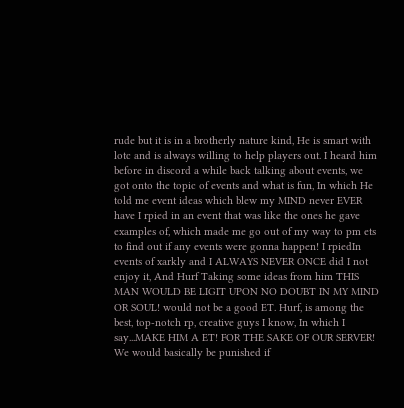rude but it is in a brotherly nature kind, He is smart with lotc and is always willing to help players out. I heard him before in discord a while back talking about events, we got onto the topic of events and what is fun, In which He told me event ideas which blew my MIND never EVER have I rpied in an event that was like the ones he gave examples of, which made me go out of my way to pm ets to find out if any events were gonna happen! I rpiedIn events of xarkly and I ALWAYS NEVER ONCE did I not enjoy it, And Hurf Taking some ideas from him THIS MAN WOULD BE LIGIT UPON NO DOUBT IN MY MIND OR SOUL! would not be a good ET. Hurf, is among the best, top-notch rp, creative guys I know, In which I say...MAKE HIM A ET! FOR THE SAKE OF OUR SERVER! We would basically be punished if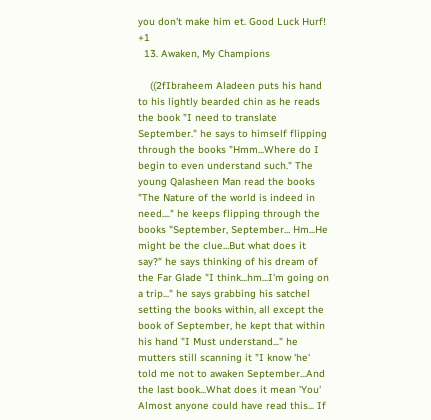you don't make him et. Good Luck Hurf! +1
  13. Awaken, My Champions

    ((2fIbraheem Aladeen puts his hand to his lightly bearded chin as he reads the book "I need to translate September." he says to himself flipping through the books "Hmm...Where do I begin to even understand such." The young Qalasheen Man read the books "The Nature of the world is indeed in need...." he keeps flipping through the books "September, September... Hm...He might be the clue...But what does it say?" he says thinking of his dream of the Far Glade "I think...hm...I'm going on a trip..." he says grabbing his satchel setting the books within, all except the book of September, he kept that within his hand "I Must understand..." he mutters still scanning it "I know 'he' told me not to awaken September...And the last book...What does it mean 'You' Almost anyone could have read this... If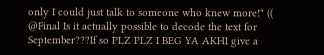only I could just talk to someone who knew more!" (( @Final Is it actually possible to decode the text for September???If so PLZ PLZ I BEG YA AKHI give a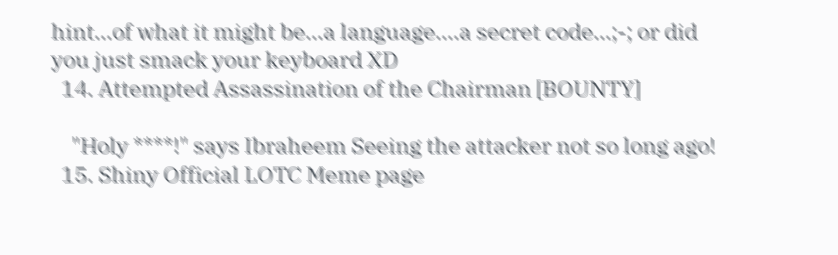hint...of what it might be...a language....a secret code...;-; or did you just smack your keyboard XD
  14. Attempted Assassination of the Chairman [BOUNTY]

    "Holy ****!" says Ibraheem Seeing the attacker not so long ago!
  15. Shiny Official LOTC Meme page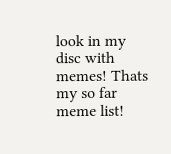look in my disc with memes! Thats my so far meme list!